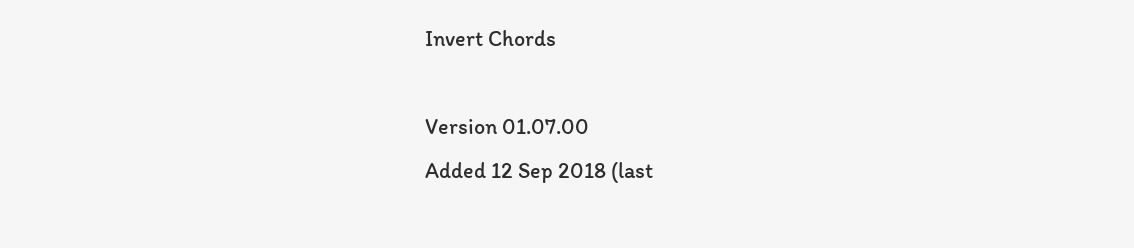Invert Chords

Version 01.07.00
Added 12 Sep 2018 (last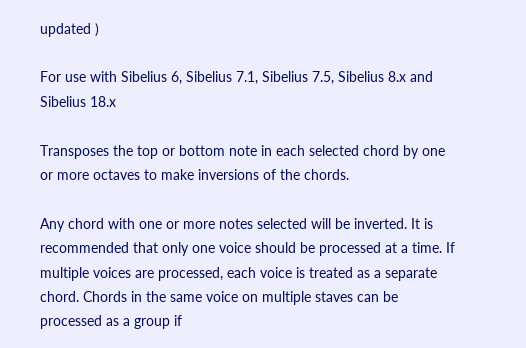updated )

For use with Sibelius 6, Sibelius 7.1, Sibelius 7.5, Sibelius 8.x and Sibelius 18.x

Transposes the top or bottom note in each selected chord by one or more octaves to make inversions of the chords.

Any chord with one or more notes selected will be inverted. It is recommended that only one voice should be processed at a time. If multiple voices are processed, each voice is treated as a separate chord. Chords in the same voice on multiple staves can be processed as a group if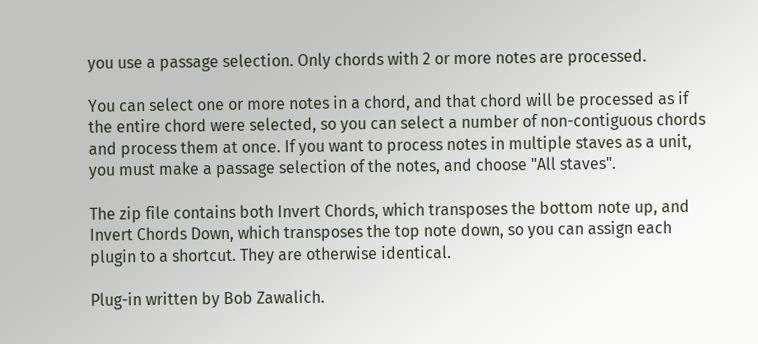you use a passage selection. Only chords with 2 or more notes are processed.

You can select one or more notes in a chord, and that chord will be processed as if the entire chord were selected, so you can select a number of non-contiguous chords and process them at once. If you want to process notes in multiple staves as a unit, you must make a passage selection of the notes, and choose "All staves".

The zip file contains both Invert Chords, which transposes the bottom note up, and Invert Chords Down, which transposes the top note down, so you can assign each plugin to a shortcut. They are otherwise identical.

Plug-in written by Bob Zawalich.